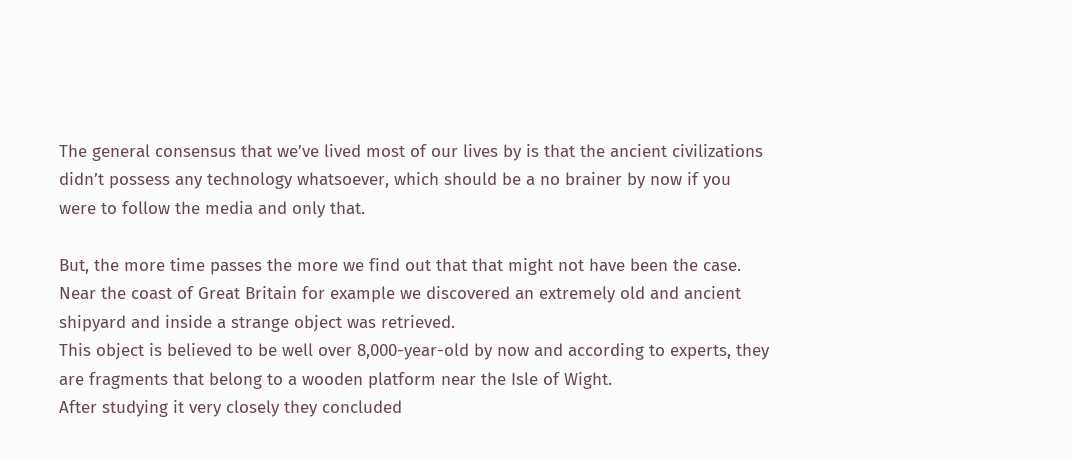The general consensus that we’ve lived most of our lives by is that the ancient civilizations didn’t possess any technology whatsoever, which should be a no brainer by now if you were to follow the media and only that.

But, the more time passes the more we find out that that might not have been the case. Near the coast of Great Britain for example we discovered an extremely old and ancient shipyard and inside a strange object was retrieved.
This object is believed to be well over 8,000-year-old by now and according to experts, they are fragments that belong to a wooden platform near the Isle of Wight.
After studying it very closely they concluded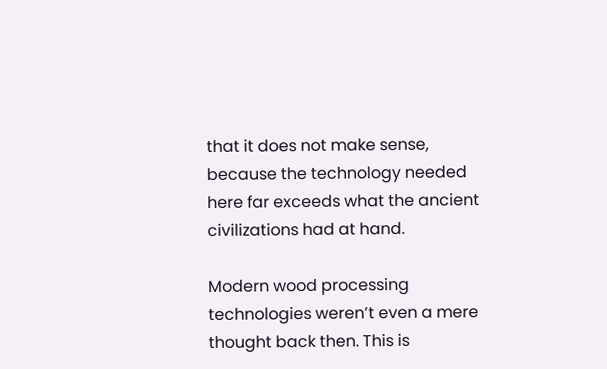that it does not make sense, because the technology needed here far exceeds what the ancient civilizations had at hand.

Modern wood processing technologies weren’t even a mere thought back then. This is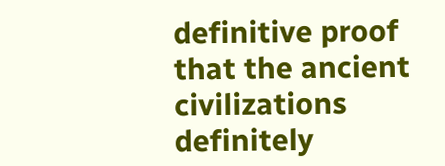definitive proof that the ancient civilizations definitely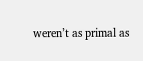weren’t as primal as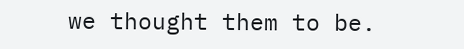we thought them to be.